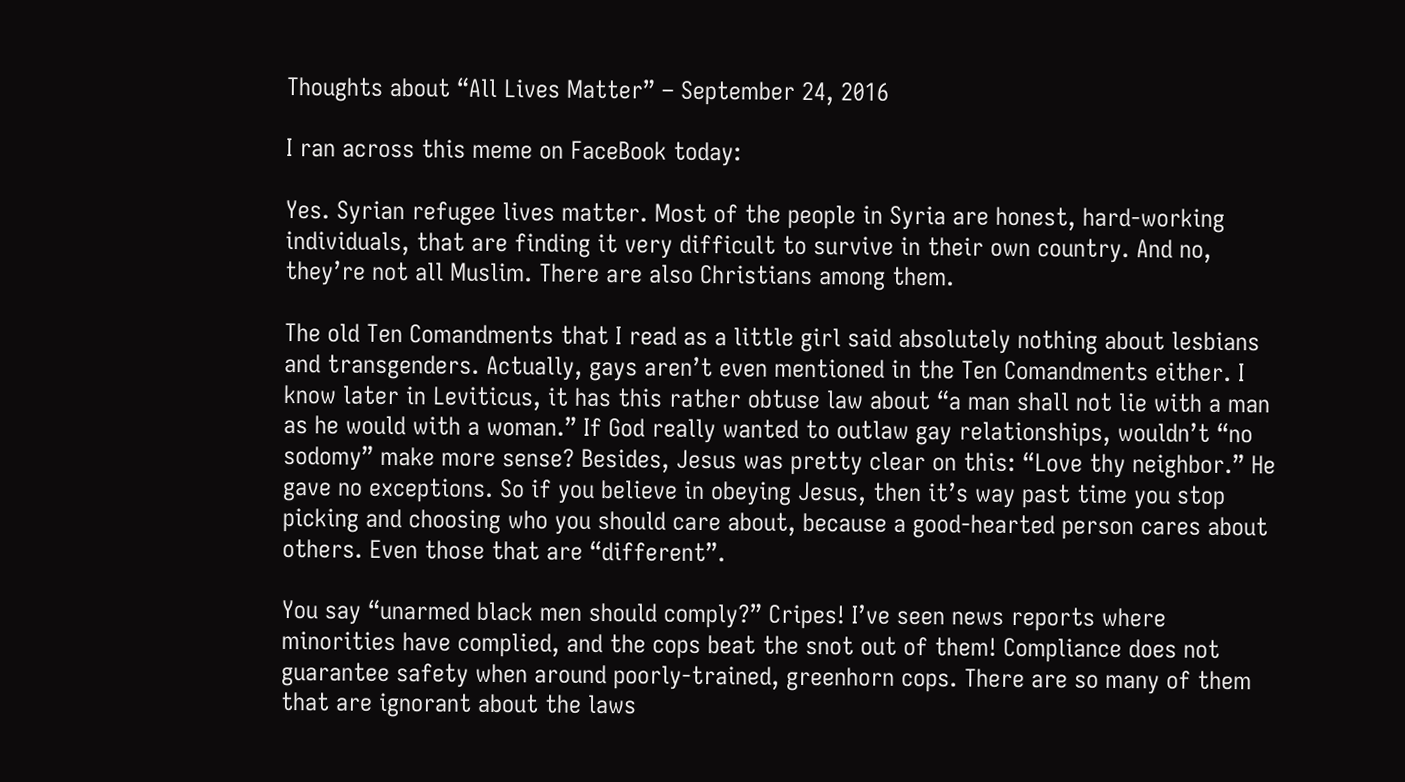Thoughts about “All Lives Matter” – September 24, 2016

I ran across this meme on FaceBook today:

Yes. Syrian refugee lives matter. Most of the people in Syria are honest, hard-working individuals, that are finding it very difficult to survive in their own country. And no, they’re not all Muslim. There are also Christians among them.

The old Ten Comandments that I read as a little girl said absolutely nothing about lesbians and transgenders. Actually, gays aren’t even mentioned in the Ten Comandments either. I know later in Leviticus, it has this rather obtuse law about “a man shall not lie with a man as he would with a woman.” If God really wanted to outlaw gay relationships, wouldn’t “no sodomy” make more sense? Besides, Jesus was pretty clear on this: “Love thy neighbor.” He gave no exceptions. So if you believe in obeying Jesus, then it’s way past time you stop picking and choosing who you should care about, because a good-hearted person cares about others. Even those that are “different”.

You say “unarmed black men should comply?” Cripes! I’ve seen news reports where minorities have complied, and the cops beat the snot out of them! Compliance does not guarantee safety when around poorly-trained, greenhorn cops. There are so many of them that are ignorant about the laws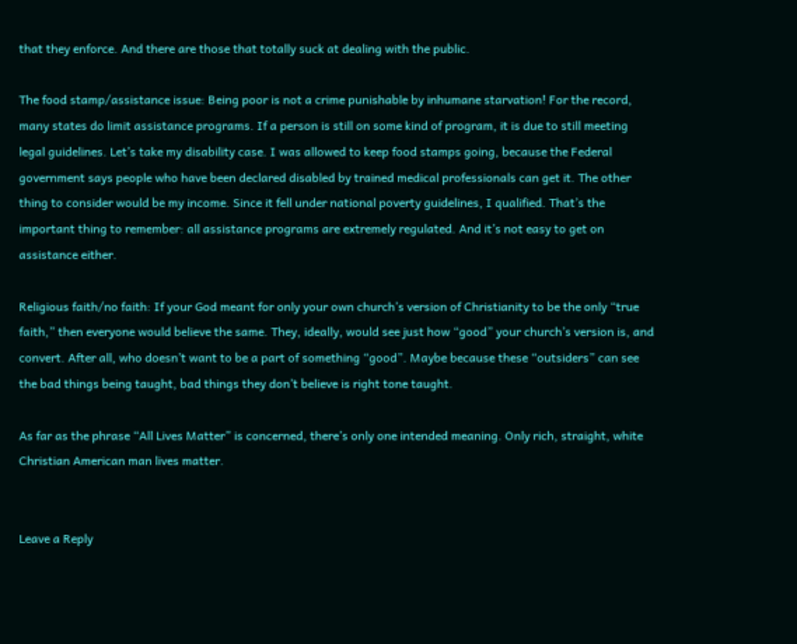that they enforce. And there are those that totally suck at dealing with the public.

The food stamp/assistance issue: Being poor is not a crime punishable by inhumane starvation! For the record, many states do limit assistance programs. If a person is still on some kind of program, it is due to still meeting legal guidelines. Let’s take my disability case. I was allowed to keep food stamps going, because the Federal government says people who have been declared disabled by trained medical professionals can get it. The other thing to consider would be my income. Since it fell under national poverty guidelines, I qualified. That’s the important thing to remember: all assistance programs are extremely regulated. And it’s not easy to get on assistance either.

Religious faith/no faith: If your God meant for only your own church’s version of Christianity to be the only “true faith,” then everyone would believe the same. They, ideally, would see just how “good” your church’s version is, and convert. After all, who doesn’t want to be a part of something “good”. Maybe because these “outsiders” can see the bad things being taught, bad things they don’t believe is right tone taught.

As far as the phrase “All Lives Matter” is concerned, there’s only one intended meaning. Only rich, straight, white Christian American man lives matter.


Leave a Reply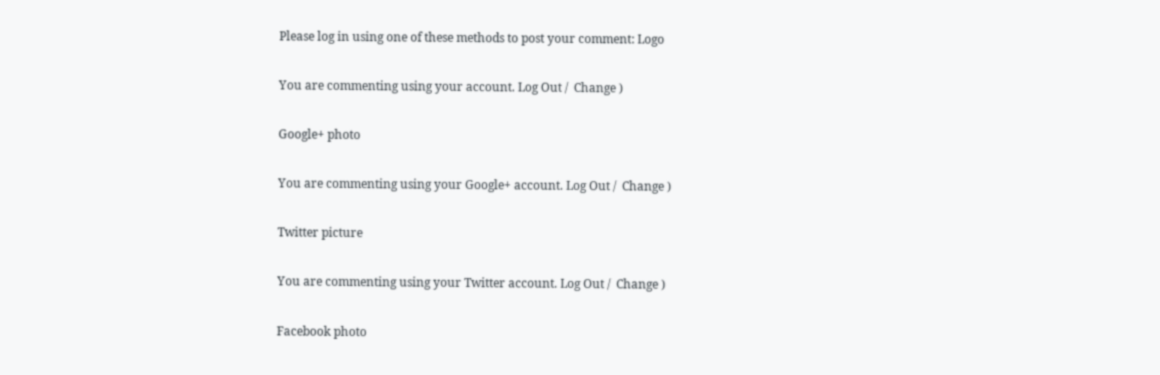Please log in using one of these methods to post your comment: Logo

You are commenting using your account. Log Out /  Change )

Google+ photo

You are commenting using your Google+ account. Log Out /  Change )

Twitter picture

You are commenting using your Twitter account. Log Out /  Change )

Facebook photo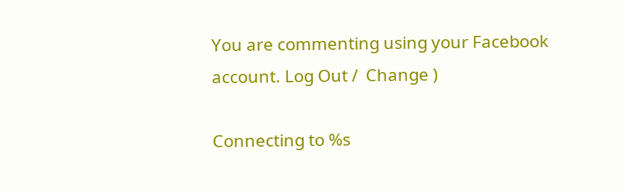You are commenting using your Facebook account. Log Out /  Change )

Connecting to %s